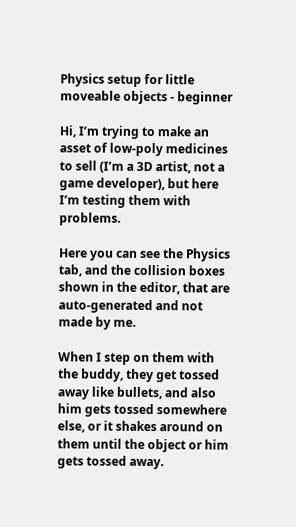Physics setup for little moveable objects - beginner

Hi, I’m trying to make an asset of low-poly medicines to sell (I’m a 3D artist, not a game developer), but here I’m testing them with problems.

Here you can see the Physics tab, and the collision boxes shown in the editor, that are auto-generated and not made by me.

When I step on them with the buddy, they get tossed away like bullets, and also him gets tossed somewhere else, or it shakes around on them until the object or him gets tossed away.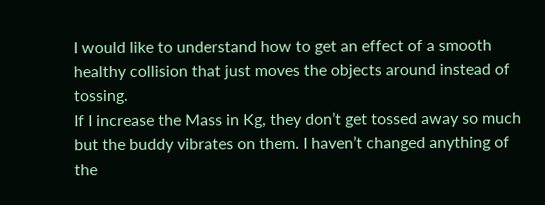I would like to understand how to get an effect of a smooth healthy collision that just moves the objects around instead of tossing.
If I increase the Mass in Kg, they don’t get tossed away so much but the buddy vibrates on them. I haven’t changed anything of the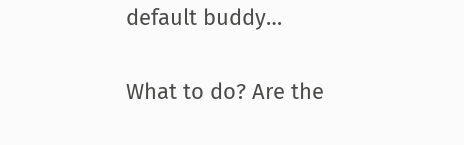default buddy…

What to do? Are the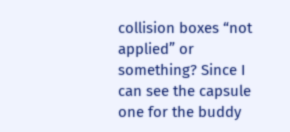collision boxes “not applied” or something? Since I can see the capsule one for the buddy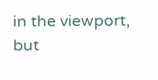in the viewport, but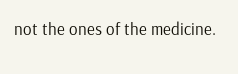not the ones of the medicine.